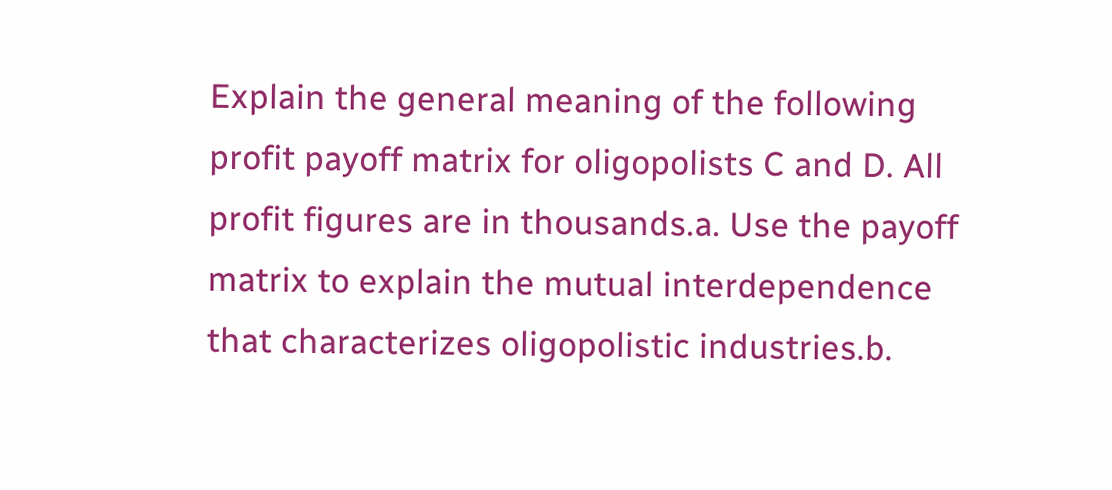Explain the general meaning of the following profit payoff matrix for oligopolists C and D. All profit figures are in thousands.a. Use the payoff matrix to explain the mutual interdependence that characterizes oligopolistic industries.b.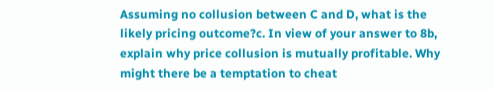Assuming no collusion between C and D, what is the likely pricing outcome?c. In view of your answer to 8b, explain why price collusion is mutually profitable. Why might there be a temptation to cheat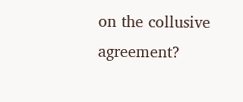on the collusive agreement?